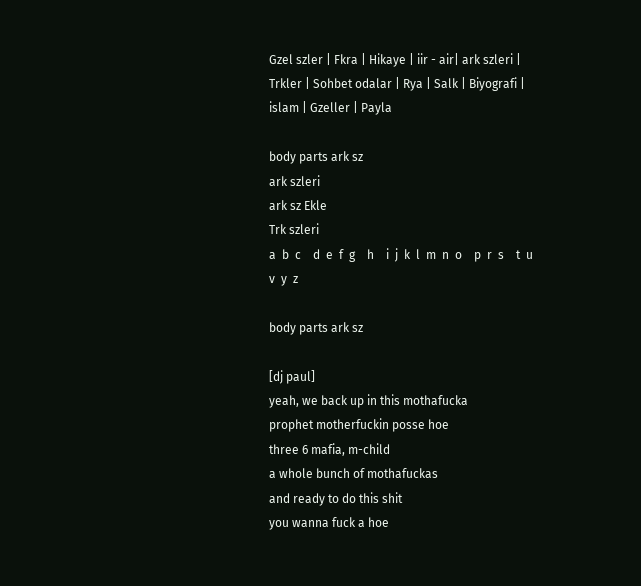Gzel szler | Fkra | Hikaye | iir - air| ark szleri | Trkler | Sohbet odalar | Rya | Salk | Biyografi | islam | Gzeller | Payla

body parts ark sz
ark szleri
ark sz Ekle
Trk szleri
a  b  c    d  e  f  g    h    i  j  k  l  m  n  o    p  r  s    t  u    v  y  z

body parts ark sz

[dj paul]
yeah, we back up in this mothafucka
prophet motherfuckin posse hoe
three 6 mafia, m-child
a whole bunch of mothafuckas
and ready to do this shit
you wanna fuck a hoe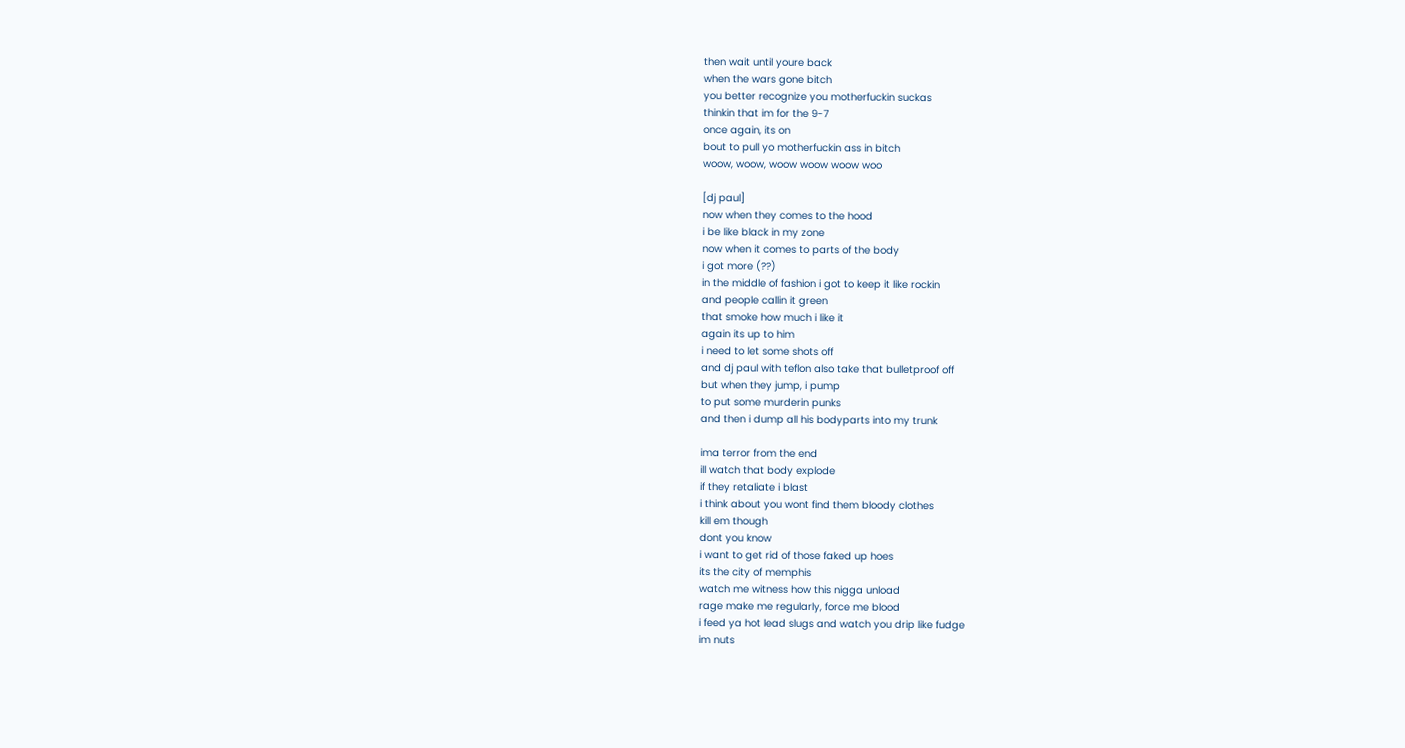then wait until youre back
when the wars gone bitch
you better recognize you motherfuckin suckas
thinkin that im for the 9-7
once again, its on
bout to pull yo motherfuckin ass in bitch
woow, woow, woow woow woow woo

[dj paul]
now when they comes to the hood
i be like black in my zone
now when it comes to parts of the body
i got more (??)
in the middle of fashion i got to keep it like rockin
and people callin it green
that smoke how much i like it
again its up to him
i need to let some shots off
and dj paul with teflon also take that bulletproof off
but when they jump, i pump
to put some murderin punks
and then i dump all his bodyparts into my trunk

ima terror from the end
ill watch that body explode
if they retaliate i blast
i think about you wont find them bloody clothes
kill em though
dont you know
i want to get rid of those faked up hoes
its the city of memphis
watch me witness how this nigga unload
rage make me regularly, force me blood
i feed ya hot lead slugs and watch you drip like fudge
im nuts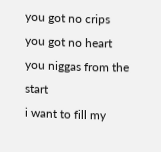you got no crips
you got no heart
you niggas from the start
i want to fill my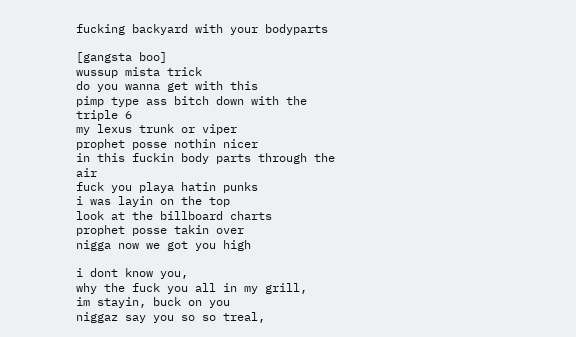fucking backyard with your bodyparts

[gangsta boo]
wussup mista trick
do you wanna get with this
pimp type ass bitch down with the triple 6
my lexus trunk or viper
prophet posse nothin nicer
in this fuckin body parts through the air
fuck you playa hatin punks
i was layin on the top
look at the billboard charts
prophet posse takin over
nigga now we got you high

i dont know you,
why the fuck you all in my grill,
im stayin, buck on you
niggaz say you so so treal,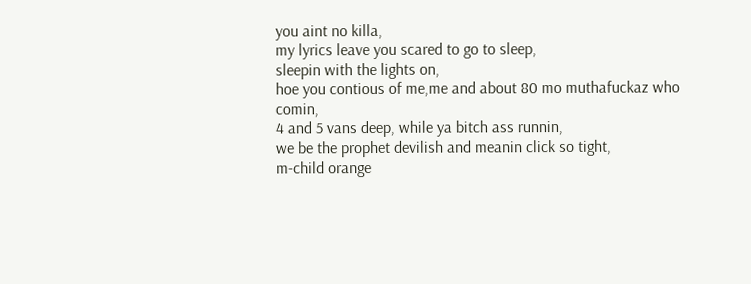you aint no killa,
my lyrics leave you scared to go to sleep,
sleepin with the lights on,
hoe you contious of me,me and about 80 mo muthafuckaz who comin,
4 and 5 vans deep, while ya bitch ass runnin,
we be the prophet devilish and meanin click so tight,
m-child orange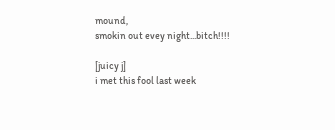mound,
smokin out evey night...bitch!!!!

[juicy j]
i met this fool last week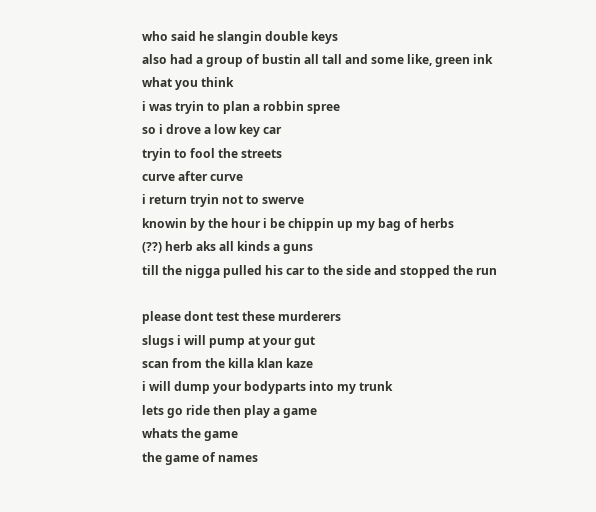who said he slangin double keys
also had a group of bustin all tall and some like, green ink
what you think
i was tryin to plan a robbin spree
so i drove a low key car
tryin to fool the streets
curve after curve
i return tryin not to swerve
knowin by the hour i be chippin up my bag of herbs
(??) herb aks all kinds a guns
till the nigga pulled his car to the side and stopped the run

please dont test these murderers
slugs i will pump at your gut
scan from the killa klan kaze
i will dump your bodyparts into my trunk
lets go ride then play a game
whats the game
the game of names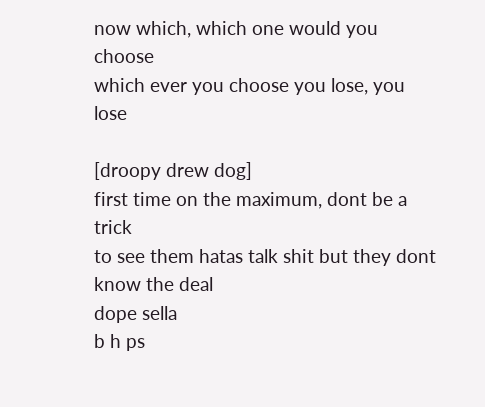now which, which one would you choose
which ever you choose you lose, you lose

[droopy drew dog]
first time on the maximum, dont be a trick
to see them hatas talk shit but they dont know the deal
dope sella
b h ps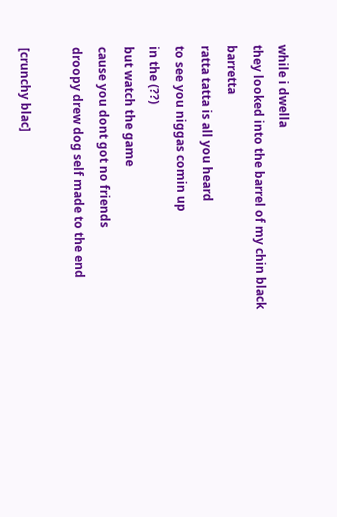while i dwella
they looked into the barrel of my chin black barretta
ratta tatta is all you heard
to see you niggas comin up
in the (??)
but watch the game
cause you dont got no friends
droopy drew dog self made to the end

[crunchy blac]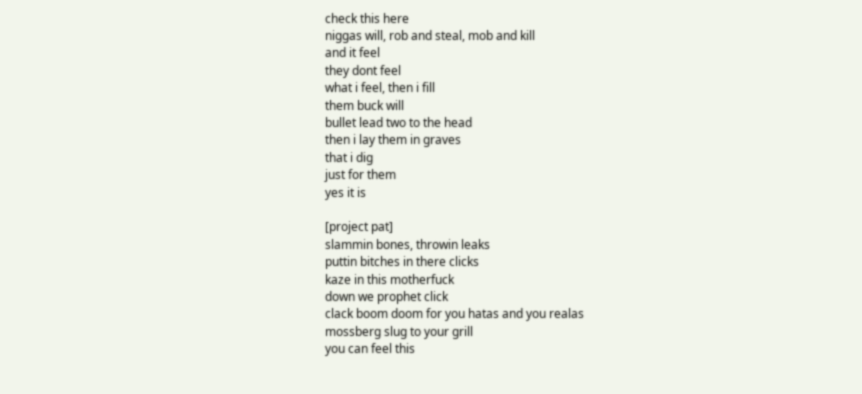check this here
niggas will, rob and steal, mob and kill
and it feel
they dont feel
what i feel, then i fill
them buck will
bullet lead two to the head
then i lay them in graves
that i dig
just for them
yes it is

[project pat]
slammin bones, throwin leaks
puttin bitches in there clicks
kaze in this motherfuck
down we prophet click
clack boom doom for you hatas and you realas
mossberg slug to your grill
you can feel this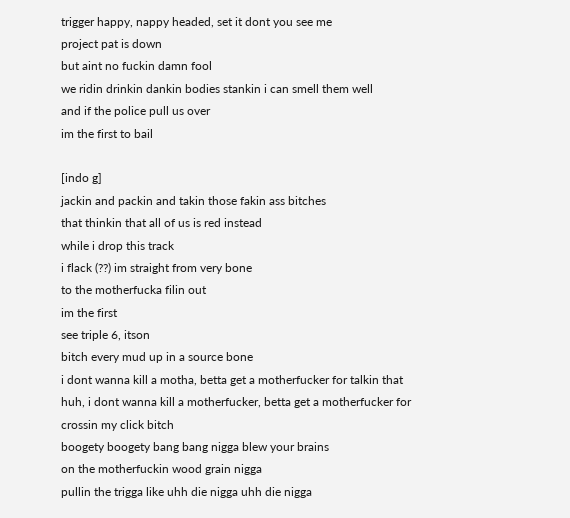trigger happy, nappy headed, set it dont you see me
project pat is down
but aint no fuckin damn fool
we ridin drinkin dankin bodies stankin i can smell them well
and if the police pull us over
im the first to bail

[indo g]
jackin and packin and takin those fakin ass bitches
that thinkin that all of us is red instead
while i drop this track
i flack (??) im straight from very bone
to the motherfucka filin out
im the first
see triple 6, itson
bitch every mud up in a source bone
i dont wanna kill a motha, betta get a motherfucker for talkin that
huh, i dont wanna kill a motherfucker, betta get a motherfucker for
crossin my click bitch
boogety boogety bang bang nigga blew your brains
on the motherfuckin wood grain nigga
pullin the trigga like uhh die nigga uhh die nigga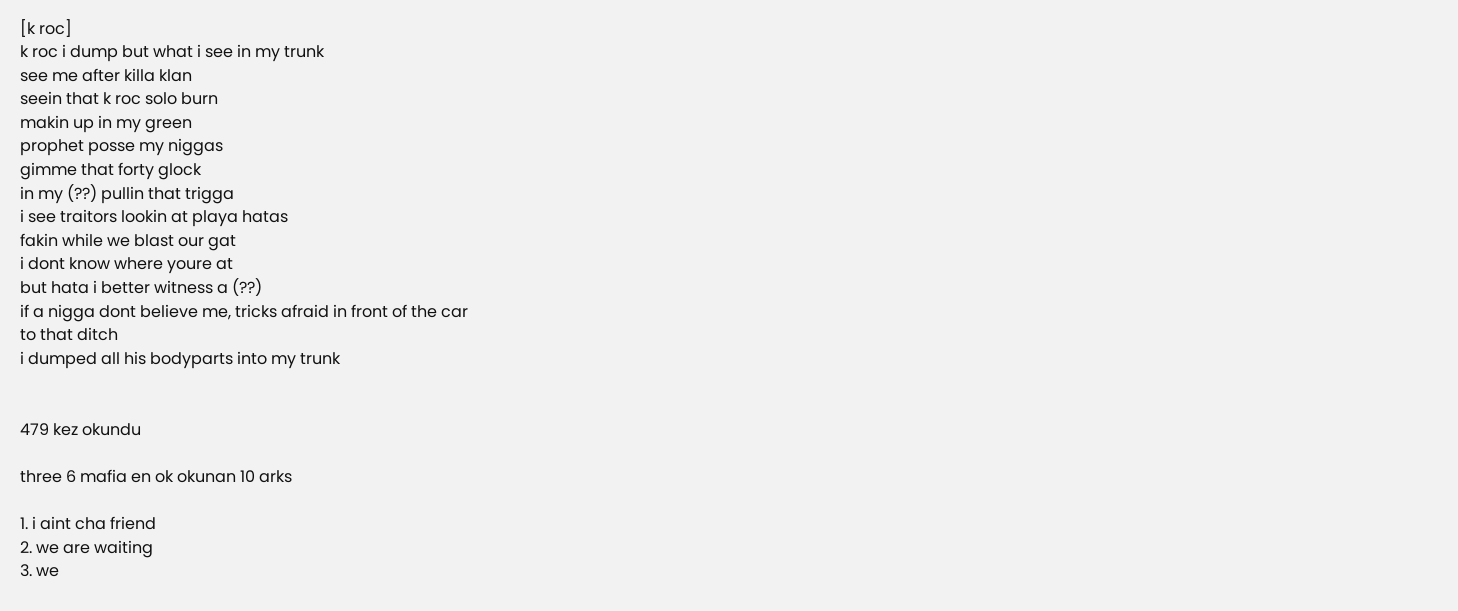[k roc]
k roc i dump but what i see in my trunk
see me after killa klan
seein that k roc solo burn
makin up in my green
prophet posse my niggas
gimme that forty glock
in my (??) pullin that trigga
i see traitors lookin at playa hatas
fakin while we blast our gat
i dont know where youre at
but hata i better witness a (??)
if a nigga dont believe me, tricks afraid in front of the car
to that ditch
i dumped all his bodyparts into my trunk


479 kez okundu

three 6 mafia en ok okunan 10 arks

1. i aint cha friend
2. we are waiting
3. we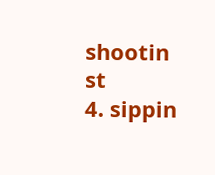shootin st
4. sippin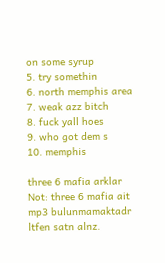on some syrup
5. try somethin
6. north memphis area
7. weak azz bitch
8. fuck yall hoes
9. who got dem s
10. memphis

three 6 mafia arklar
Not: three 6 mafia ait mp3 bulunmamaktadr ltfen satn alnz.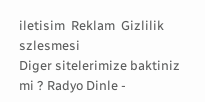iletisim  Reklam  Gizlilik szlesmesi
Diger sitelerimize baktiniz mi ? Radyo Dinle -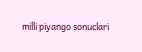milli piyango sonuclari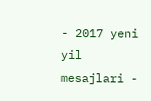- 2017 yeni yil mesajlari -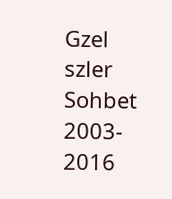Gzel szler Sohbet 2003- 2016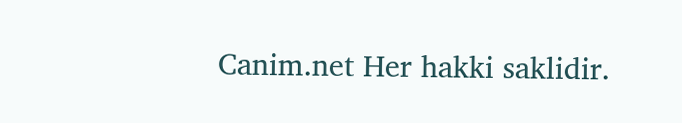Canim.net Her hakki saklidir.